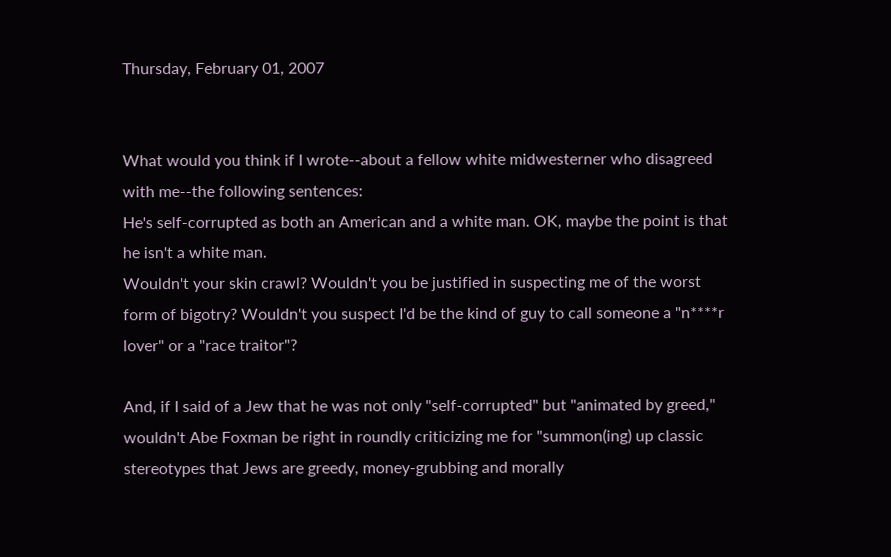Thursday, February 01, 2007


What would you think if I wrote--about a fellow white midwesterner who disagreed with me--the following sentences:
He's self-corrupted as both an American and a white man. OK, maybe the point is that he isn't a white man.
Wouldn't your skin crawl? Wouldn't you be justified in suspecting me of the worst form of bigotry? Wouldn't you suspect I'd be the kind of guy to call someone a "n****r lover" or a "race traitor"?

And, if I said of a Jew that he was not only "self-corrupted" but "animated by greed," wouldn't Abe Foxman be right in roundly criticizing me for "summon(ing) up classic stereotypes that Jews are greedy, money-grubbing and morally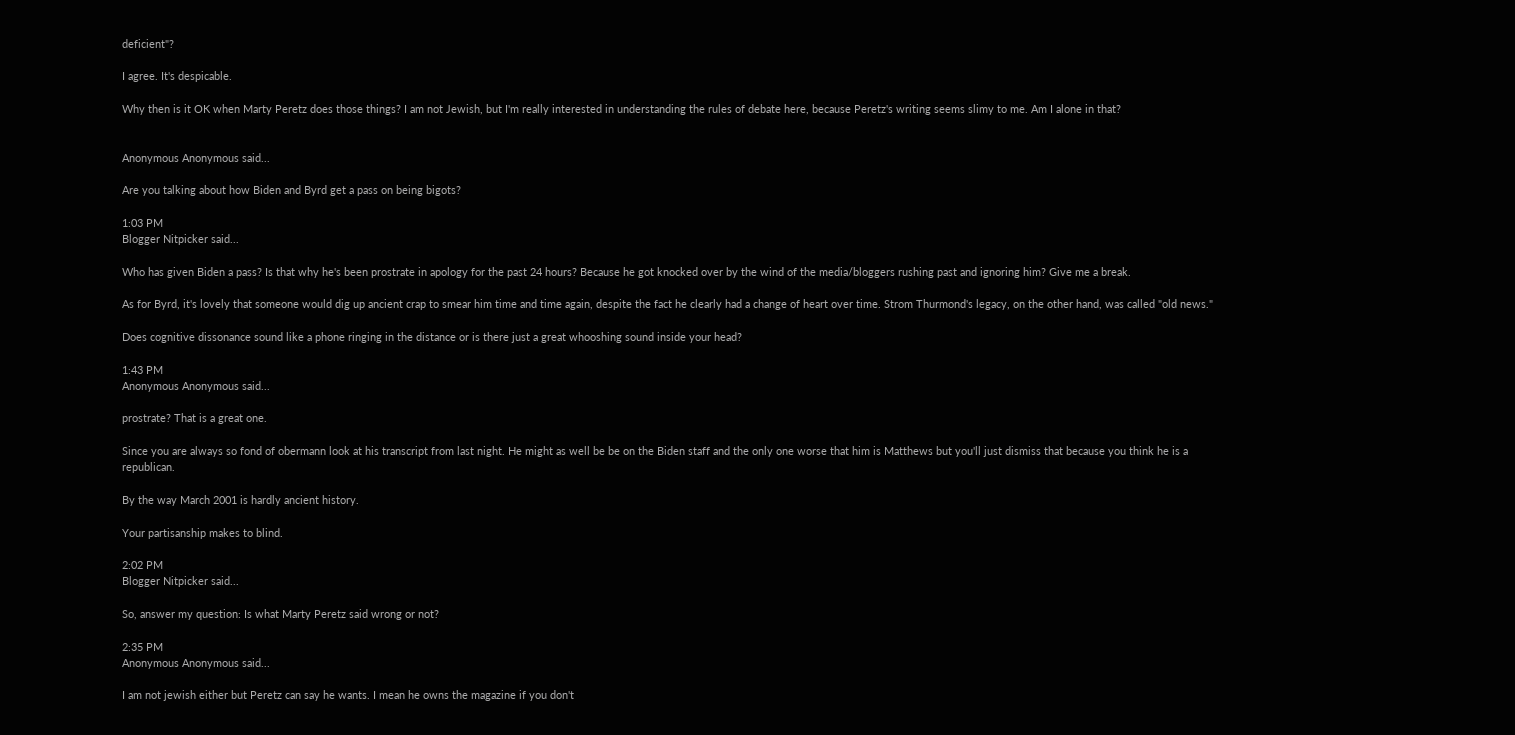deficient"?

I agree. It's despicable.

Why then is it OK when Marty Peretz does those things? I am not Jewish, but I'm really interested in understanding the rules of debate here, because Peretz's writing seems slimy to me. Am I alone in that?


Anonymous Anonymous said...

Are you talking about how Biden and Byrd get a pass on being bigots?

1:03 PM
Blogger Nitpicker said...

Who has given Biden a pass? Is that why he's been prostrate in apology for the past 24 hours? Because he got knocked over by the wind of the media/bloggers rushing past and ignoring him? Give me a break.

As for Byrd, it's lovely that someone would dig up ancient crap to smear him time and time again, despite the fact he clearly had a change of heart over time. Strom Thurmond's legacy, on the other hand, was called "old news."

Does cognitive dissonance sound like a phone ringing in the distance or is there just a great whooshing sound inside your head?

1:43 PM
Anonymous Anonymous said...

prostrate? That is a great one.

Since you are always so fond of obermann look at his transcript from last night. He might as well be be on the Biden staff and the only one worse that him is Matthews but you'll just dismiss that because you think he is a republican.

By the way March 2001 is hardly ancient history.

Your partisanship makes to blind.

2:02 PM
Blogger Nitpicker said...

So, answer my question: Is what Marty Peretz said wrong or not?

2:35 PM
Anonymous Anonymous said...

I am not jewish either but Peretz can say he wants. I mean he owns the magazine if you don't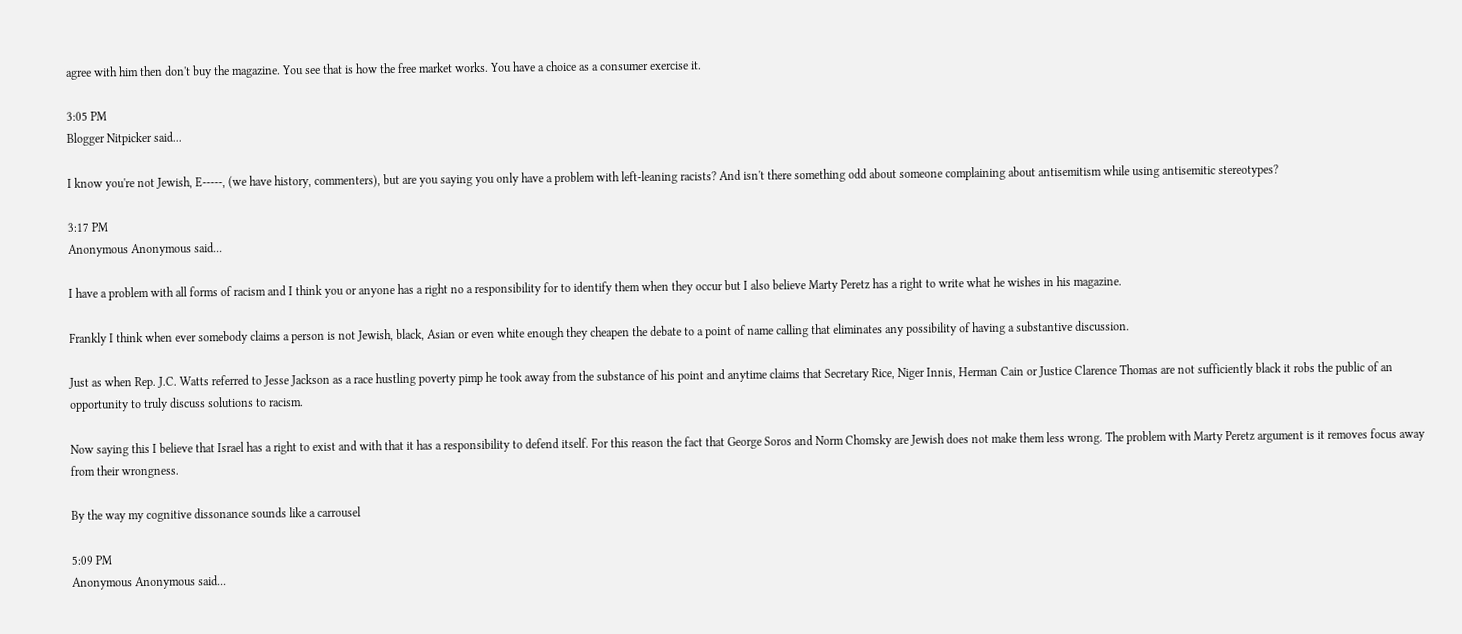agree with him then don't buy the magazine. You see that is how the free market works. You have a choice as a consumer exercise it.

3:05 PM
Blogger Nitpicker said...

I know you're not Jewish, E-----, (we have history, commenters), but are you saying you only have a problem with left-leaning racists? And isn't there something odd about someone complaining about antisemitism while using antisemitic stereotypes?

3:17 PM
Anonymous Anonymous said...

I have a problem with all forms of racism and I think you or anyone has a right no a responsibility for to identify them when they occur but I also believe Marty Peretz has a right to write what he wishes in his magazine.

Frankly I think when ever somebody claims a person is not Jewish, black, Asian or even white enough they cheapen the debate to a point of name calling that eliminates any possibility of having a substantive discussion.

Just as when Rep. J.C. Watts referred to Jesse Jackson as a race hustling poverty pimp he took away from the substance of his point and anytime claims that Secretary Rice, Niger Innis, Herman Cain or Justice Clarence Thomas are not sufficiently black it robs the public of an opportunity to truly discuss solutions to racism.

Now saying this I believe that Israel has a right to exist and with that it has a responsibility to defend itself. For this reason the fact that George Soros and Norm Chomsky are Jewish does not make them less wrong. The problem with Marty Peretz argument is it removes focus away from their wrongness.

By the way my cognitive dissonance sounds like a carrousel

5:09 PM
Anonymous Anonymous said...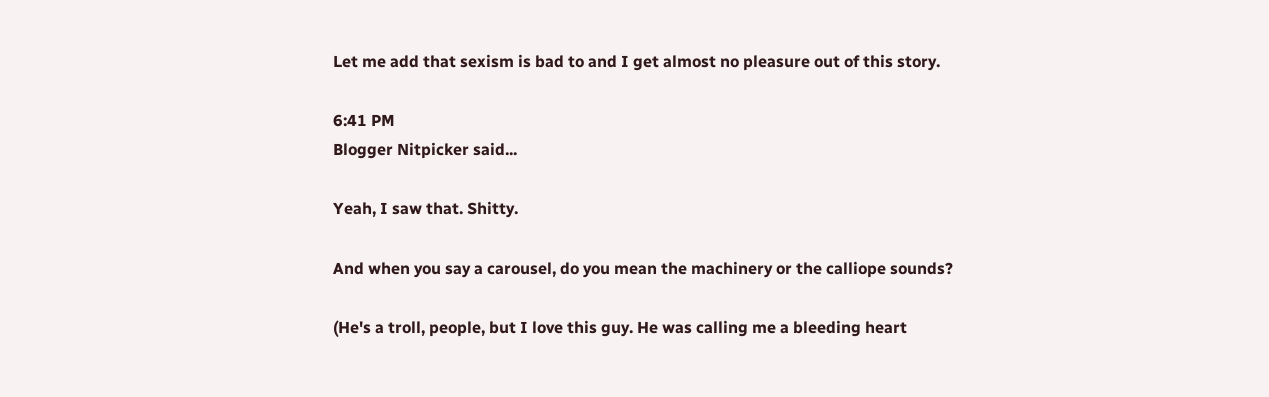Let me add that sexism is bad to and I get almost no pleasure out of this story.

6:41 PM
Blogger Nitpicker said...

Yeah, I saw that. Shitty.

And when you say a carousel, do you mean the machinery or the calliope sounds?

(He's a troll, people, but I love this guy. He was calling me a bleeding heart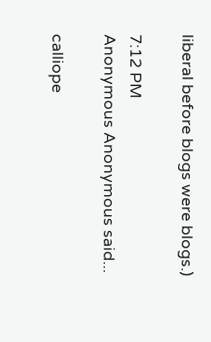liberal before blogs were blogs.)

7:12 PM
Anonymous Anonymous said...

calliope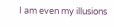I am even my illusions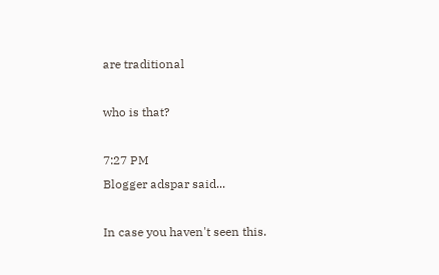are traditional

who is that?

7:27 PM
Blogger adspar said...

In case you haven't seen this.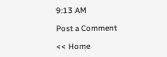9:13 AM

Post a Comment

<< Home